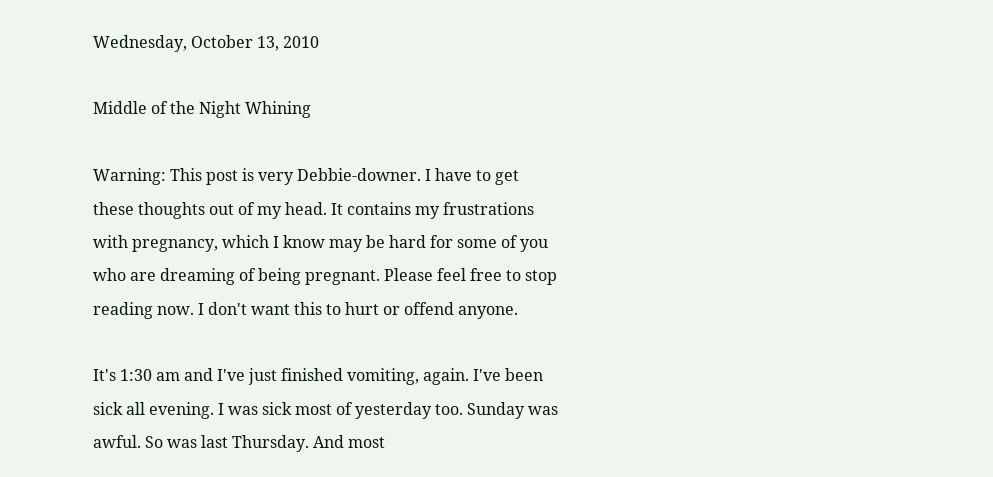Wednesday, October 13, 2010

Middle of the Night Whining

Warning: This post is very Debbie-downer. I have to get these thoughts out of my head. It contains my frustrations with pregnancy, which I know may be hard for some of you who are dreaming of being pregnant. Please feel free to stop reading now. I don't want this to hurt or offend anyone.

It's 1:30 am and I've just finished vomiting, again. I've been sick all evening. I was sick most of yesterday too. Sunday was awful. So was last Thursday. And most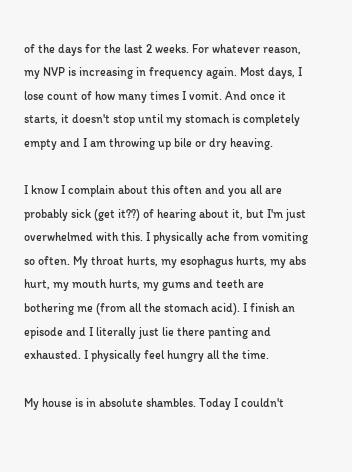of the days for the last 2 weeks. For whatever reason, my NVP is increasing in frequency again. Most days, I lose count of how many times I vomit. And once it starts, it doesn't stop until my stomach is completely empty and I am throwing up bile or dry heaving.

I know I complain about this often and you all are probably sick (get it??) of hearing about it, but I'm just overwhelmed with this. I physically ache from vomiting so often. My throat hurts, my esophagus hurts, my abs hurt, my mouth hurts, my gums and teeth are bothering me (from all the stomach acid). I finish an episode and I literally just lie there panting and exhausted. I physically feel hungry all the time.

My house is in absolute shambles. Today I couldn't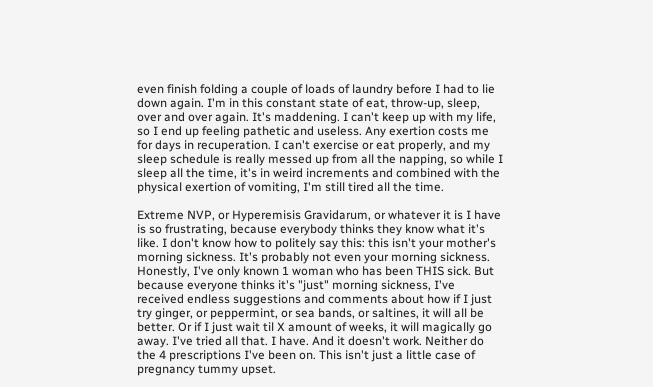even finish folding a couple of loads of laundry before I had to lie down again. I'm in this constant state of eat, throw-up, sleep, over and over again. It's maddening. I can't keep up with my life, so I end up feeling pathetic and useless. Any exertion costs me for days in recuperation. I can't exercise or eat properly, and my sleep schedule is really messed up from all the napping, so while I sleep all the time, it's in weird increments and combined with the physical exertion of vomiting, I'm still tired all the time.

Extreme NVP, or Hyperemisis Gravidarum, or whatever it is I have is so frustrating, because everybody thinks they know what it's like. I don't know how to politely say this: this isn't your mother's morning sickness. It's probably not even your morning sickness. Honestly, I've only known 1 woman who has been THIS sick. But because everyone thinks it's "just" morning sickness, I've received endless suggestions and comments about how if I just try ginger, or peppermint, or sea bands, or saltines, it will all be better. Or if I just wait til X amount of weeks, it will magically go away. I've tried all that. I have. And it doesn't work. Neither do the 4 prescriptions I've been on. This isn't just a little case of pregnancy tummy upset.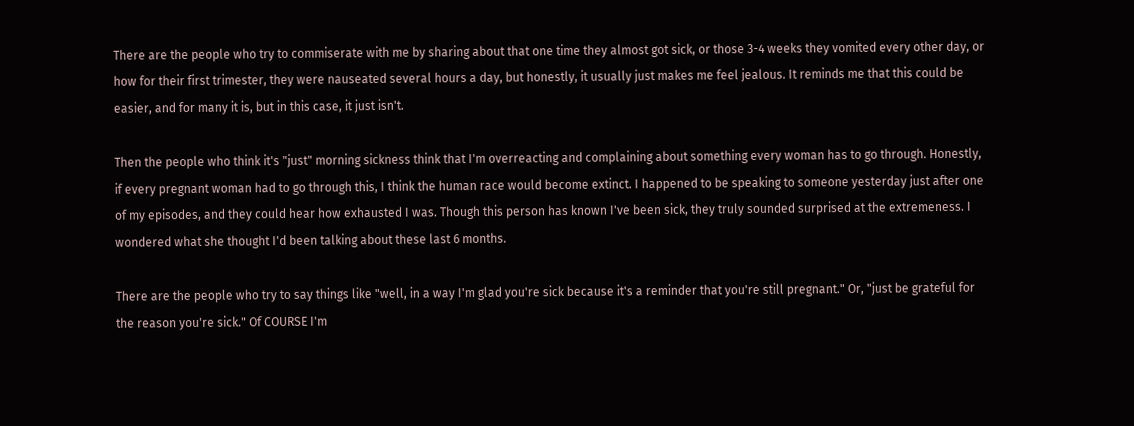There are the people who try to commiserate with me by sharing about that one time they almost got sick, or those 3-4 weeks they vomited every other day, or how for their first trimester, they were nauseated several hours a day, but honestly, it usually just makes me feel jealous. It reminds me that this could be easier, and for many it is, but in this case, it just isn't.

Then the people who think it's "just" morning sickness think that I'm overreacting and complaining about something every woman has to go through. Honestly, if every pregnant woman had to go through this, I think the human race would become extinct. I happened to be speaking to someone yesterday just after one of my episodes, and they could hear how exhausted I was. Though this person has known I've been sick, they truly sounded surprised at the extremeness. I wondered what she thought I'd been talking about these last 6 months.

There are the people who try to say things like "well, in a way I'm glad you're sick because it's a reminder that you're still pregnant." Or, "just be grateful for the reason you're sick." Of COURSE I'm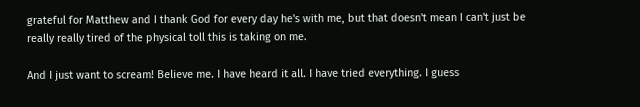grateful for Matthew and I thank God for every day he's with me, but that doesn't mean I can't just be really really tired of the physical toll this is taking on me.

And I just want to scream! Believe me. I have heard it all. I have tried everything. I guess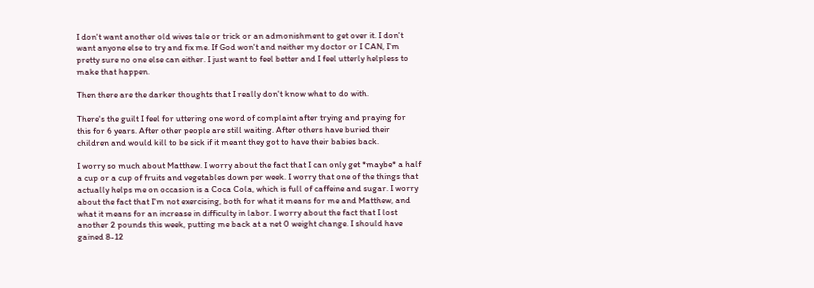I don't want another old wives tale or trick or an admonishment to get over it. I don't want anyone else to try and fix me. If God won't and neither my doctor or I CAN, I'm pretty sure no one else can either. I just want to feel better and I feel utterly helpless to make that happen.

Then there are the darker thoughts that I really don't know what to do with.

There's the guilt I feel for uttering one word of complaint after trying and praying for this for 6 years. After other people are still waiting. After others have buried their children and would kill to be sick if it meant they got to have their babies back.

I worry so much about Matthew. I worry about the fact that I can only get *maybe* a half a cup or a cup of fruits and vegetables down per week. I worry that one of the things that actually helps me on occasion is a Coca Cola, which is full of caffeine and sugar. I worry about the fact that I'm not exercising, both for what it means for me and Matthew, and what it means for an increase in difficulty in labor. I worry about the fact that I lost another 2 pounds this week, putting me back at a net 0 weight change. I should have gained 8-12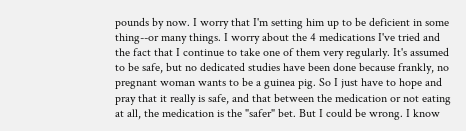pounds by now. I worry that I'm setting him up to be deficient in some thing--or many things. I worry about the 4 medications I've tried and the fact that I continue to take one of them very regularly. It's assumed to be safe, but no dedicated studies have been done because frankly, no pregnant woman wants to be a guinea pig. So I just have to hope and pray that it really is safe, and that between the medication or not eating at all, the medication is the "safer" bet. But I could be wrong. I know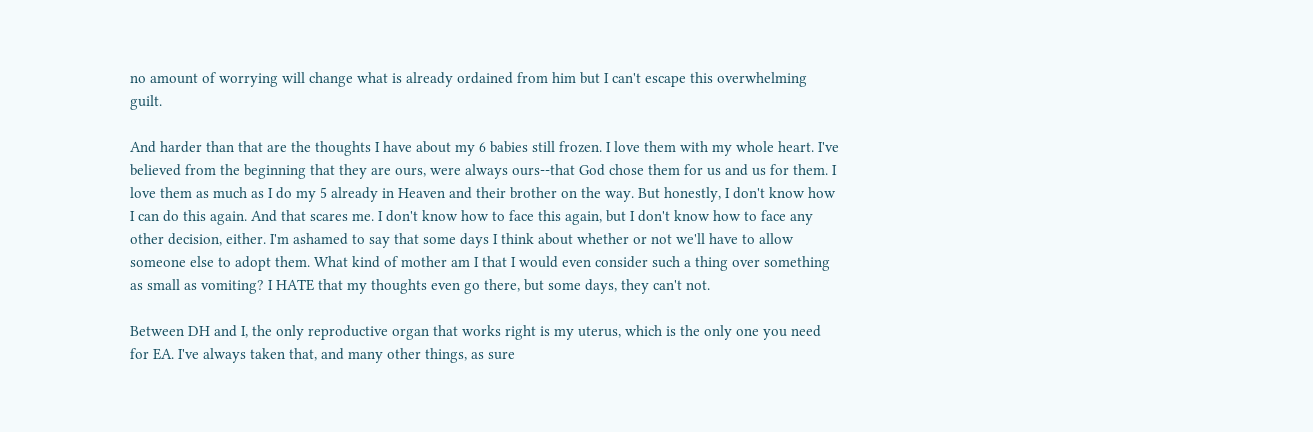no amount of worrying will change what is already ordained from him but I can't escape this overwhelming guilt.

And harder than that are the thoughts I have about my 6 babies still frozen. I love them with my whole heart. I've believed from the beginning that they are ours, were always ours--that God chose them for us and us for them. I love them as much as I do my 5 already in Heaven and their brother on the way. But honestly, I don't know how I can do this again. And that scares me. I don't know how to face this again, but I don't know how to face any other decision, either. I'm ashamed to say that some days I think about whether or not we'll have to allow someone else to adopt them. What kind of mother am I that I would even consider such a thing over something as small as vomiting? I HATE that my thoughts even go there, but some days, they can't not.

Between DH and I, the only reproductive organ that works right is my uterus, which is the only one you need for EA. I've always taken that, and many other things, as sure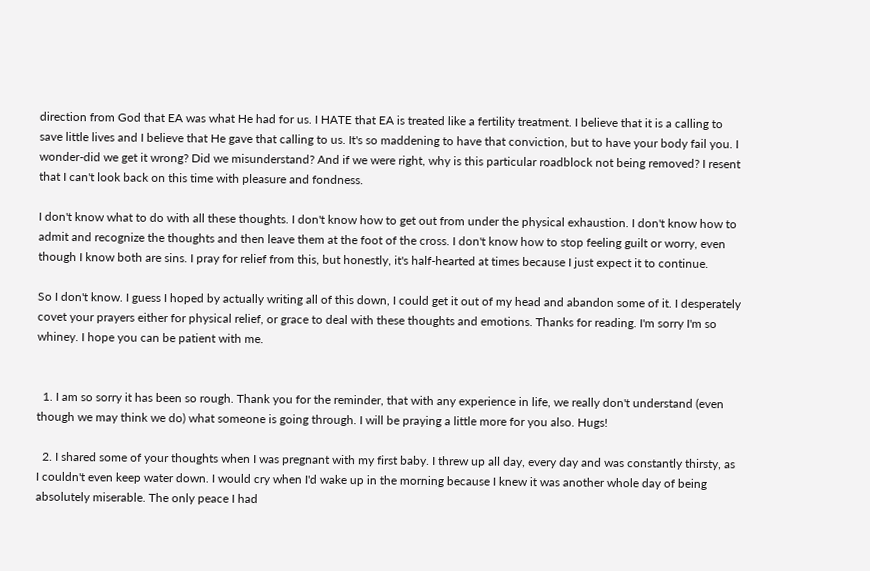direction from God that EA was what He had for us. I HATE that EA is treated like a fertility treatment. I believe that it is a calling to save little lives and I believe that He gave that calling to us. It's so maddening to have that conviction, but to have your body fail you. I wonder-did we get it wrong? Did we misunderstand? And if we were right, why is this particular roadblock not being removed? I resent that I can't look back on this time with pleasure and fondness.

I don't know what to do with all these thoughts. I don't know how to get out from under the physical exhaustion. I don't know how to admit and recognize the thoughts and then leave them at the foot of the cross. I don't know how to stop feeling guilt or worry, even though I know both are sins. I pray for relief from this, but honestly, it's half-hearted at times because I just expect it to continue.

So I don't know. I guess I hoped by actually writing all of this down, I could get it out of my head and abandon some of it. I desperately covet your prayers either for physical relief, or grace to deal with these thoughts and emotions. Thanks for reading. I'm sorry I'm so whiney. I hope you can be patient with me.


  1. I am so sorry it has been so rough. Thank you for the reminder, that with any experience in life, we really don't understand (even though we may think we do) what someone is going through. I will be praying a little more for you also. Hugs!

  2. I shared some of your thoughts when I was pregnant with my first baby. I threw up all day, every day and was constantly thirsty, as I couldn't even keep water down. I would cry when I'd wake up in the morning because I knew it was another whole day of being absolutely miserable. The only peace I had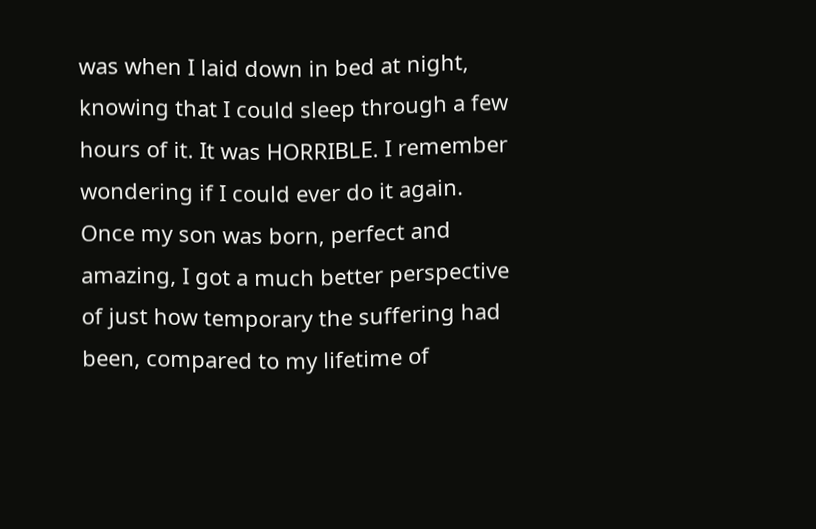was when I laid down in bed at night, knowing that I could sleep through a few hours of it. It was HORRIBLE. I remember wondering if I could ever do it again. Once my son was born, perfect and amazing, I got a much better perspective of just how temporary the suffering had been, compared to my lifetime of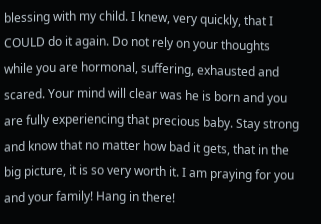blessing with my child. I knew, very quickly, that I COULD do it again. Do not rely on your thoughts while you are hormonal, suffering, exhausted and scared. Your mind will clear was he is born and you are fully experiencing that precious baby. Stay strong and know that no matter how bad it gets, that in the big picture, it is so very worth it. I am praying for you and your family! Hang in there!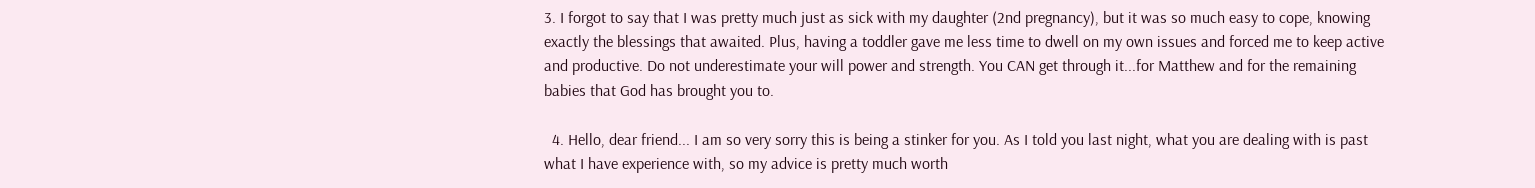3. I forgot to say that I was pretty much just as sick with my daughter (2nd pregnancy), but it was so much easy to cope, knowing exactly the blessings that awaited. Plus, having a toddler gave me less time to dwell on my own issues and forced me to keep active and productive. Do not underestimate your will power and strength. You CAN get through it...for Matthew and for the remaining babies that God has brought you to.

  4. Hello, dear friend... I am so very sorry this is being a stinker for you. As I told you last night, what you are dealing with is past what I have experience with, so my advice is pretty much worth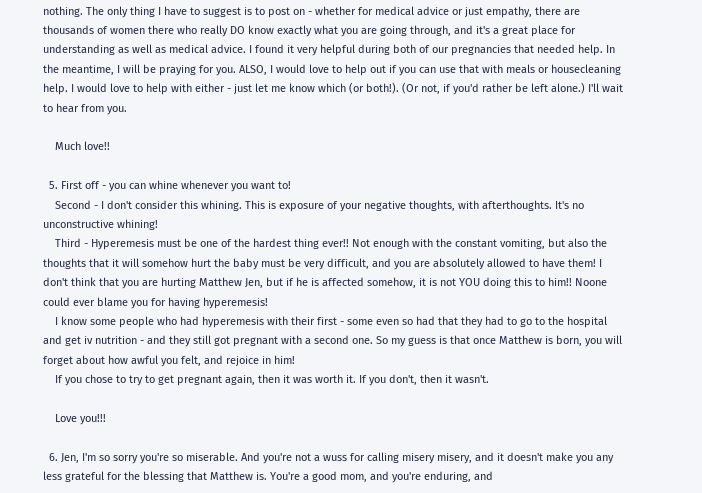nothing. The only thing I have to suggest is to post on - whether for medical advice or just empathy, there are thousands of women there who really DO know exactly what you are going through, and it's a great place for understanding as well as medical advice. I found it very helpful during both of our pregnancies that needed help. In the meantime, I will be praying for you. ALSO, I would love to help out if you can use that with meals or housecleaning help. I would love to help with either - just let me know which (or both!). (Or not, if you'd rather be left alone.) I'll wait to hear from you.

    Much love!!

  5. First off - you can whine whenever you want to!
    Second - I don't consider this whining. This is exposure of your negative thoughts, with afterthoughts. It's no unconstructive whining!
    Third - Hyperemesis must be one of the hardest thing ever!! Not enough with the constant vomiting, but also the thoughts that it will somehow hurt the baby must be very difficult, and you are absolutely allowed to have them! I don't think that you are hurting Matthew Jen, but if he is affected somehow, it is not YOU doing this to him!! Noone could ever blame you for having hyperemesis!
    I know some people who had hyperemesis with their first - some even so had that they had to go to the hospital and get iv nutrition - and they still got pregnant with a second one. So my guess is that once Matthew is born, you will forget about how awful you felt, and rejoice in him!
    If you chose to try to get pregnant again, then it was worth it. If you don't, then it wasn't.

    Love you!!!

  6. Jen, I'm so sorry you're so miserable. And you're not a wuss for calling misery misery, and it doesn't make you any less grateful for the blessing that Matthew is. You're a good mom, and you're enduring, and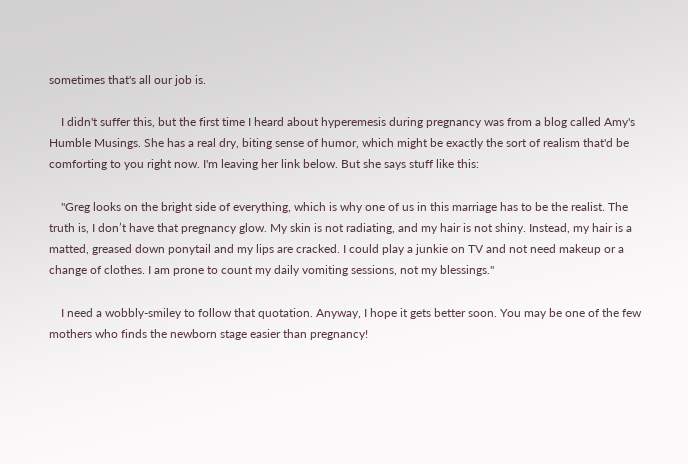sometimes that's all our job is.

    I didn't suffer this, but the first time I heard about hyperemesis during pregnancy was from a blog called Amy's Humble Musings. She has a real dry, biting sense of humor, which might be exactly the sort of realism that'd be comforting to you right now. I'm leaving her link below. But she says stuff like this:

    "Greg looks on the bright side of everything, which is why one of us in this marriage has to be the realist. The truth is, I don’t have that pregnancy glow. My skin is not radiating, and my hair is not shiny. Instead, my hair is a matted, greased down ponytail and my lips are cracked. I could play a junkie on TV and not need makeup or a change of clothes. I am prone to count my daily vomiting sessions, not my blessings."

    I need a wobbly-smiley to follow that quotation. Anyway, I hope it gets better soon. You may be one of the few mothers who finds the newborn stage easier than pregnancy!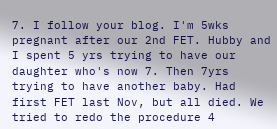7. I follow your blog. I'm 5wks pregnant after our 2nd FET. Hubby and I spent 5 yrs trying to have our daughter who's now 7. Then 7yrs trying to have another baby. Had first FET last Nov, but all died. We tried to redo the procedure 4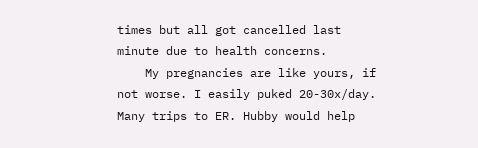times but all got cancelled last minute due to health concerns.
    My pregnancies are like yours, if not worse. I easily puked 20-30x/day. Many trips to ER. Hubby would help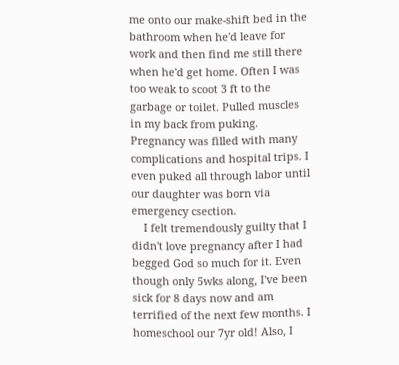me onto our make-shift bed in the bathroom when he'd leave for work and then find me still there when he'd get home. Often I was too weak to scoot 3 ft to the garbage or toilet. Pulled muscles in my back from puking. Pregnancy was filled with many complications and hospital trips. I even puked all through labor until our daughter was born via emergency csection.
    I felt tremendously guilty that I didn't love pregnancy after I had begged God so much for it. Even though only 5wks along, I've been sick for 8 days now and am terrified of the next few months. I homeschool our 7yr old! Also, I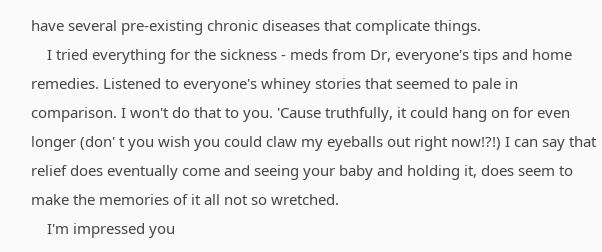have several pre-existing chronic diseases that complicate things.
    I tried everything for the sickness - meds from Dr, everyone's tips and home remedies. Listened to everyone's whiney stories that seemed to pale in comparison. I won't do that to you. 'Cause truthfully, it could hang on for even longer (don' t you wish you could claw my eyeballs out right now!?!) I can say that relief does eventually come and seeing your baby and holding it, does seem to make the memories of it all not so wretched.
    I'm impressed you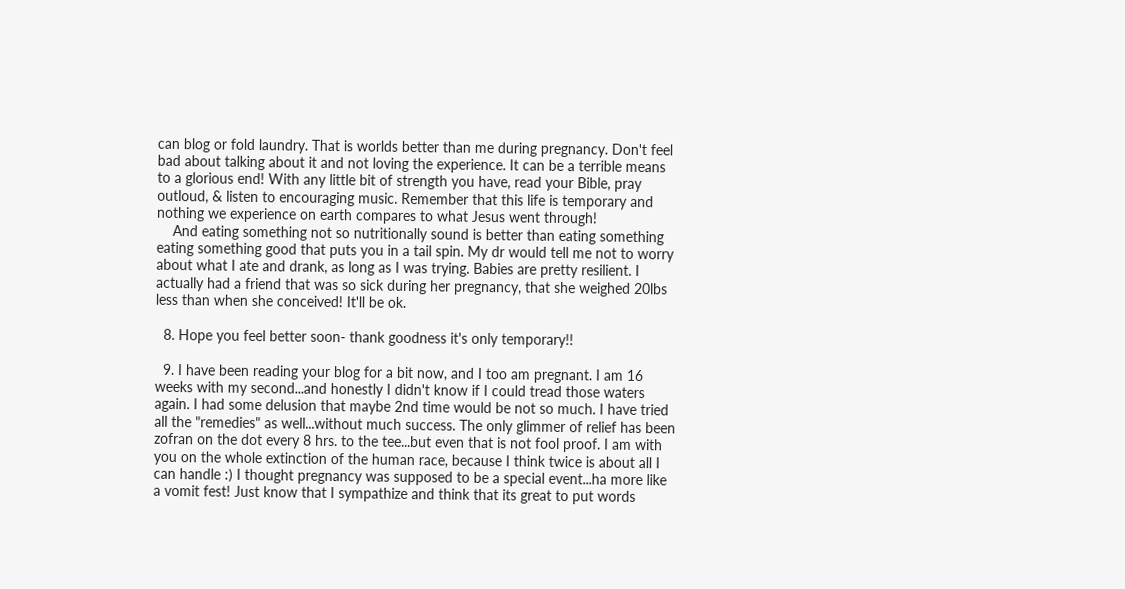can blog or fold laundry. That is worlds better than me during pregnancy. Don't feel bad about talking about it and not loving the experience. It can be a terrible means to a glorious end! With any little bit of strength you have, read your Bible, pray outloud, & listen to encouraging music. Remember that this life is temporary and nothing we experience on earth compares to what Jesus went through!
    And eating something not so nutritionally sound is better than eating something eating something good that puts you in a tail spin. My dr would tell me not to worry about what I ate and drank, as long as I was trying. Babies are pretty resilient. I actually had a friend that was so sick during her pregnancy, that she weighed 20lbs less than when she conceived! It'll be ok.

  8. Hope you feel better soon- thank goodness it's only temporary!!

  9. I have been reading your blog for a bit now, and I too am pregnant. I am 16 weeks with my second...and honestly I didn't know if I could tread those waters again. I had some delusion that maybe 2nd time would be not so much. I have tried all the "remedies" as well...without much success. The only glimmer of relief has been zofran on the dot every 8 hrs. to the tee...but even that is not fool proof. I am with you on the whole extinction of the human race, because I think twice is about all I can handle :) I thought pregnancy was supposed to be a special event...ha more like a vomit fest! Just know that I sympathize and think that its great to put words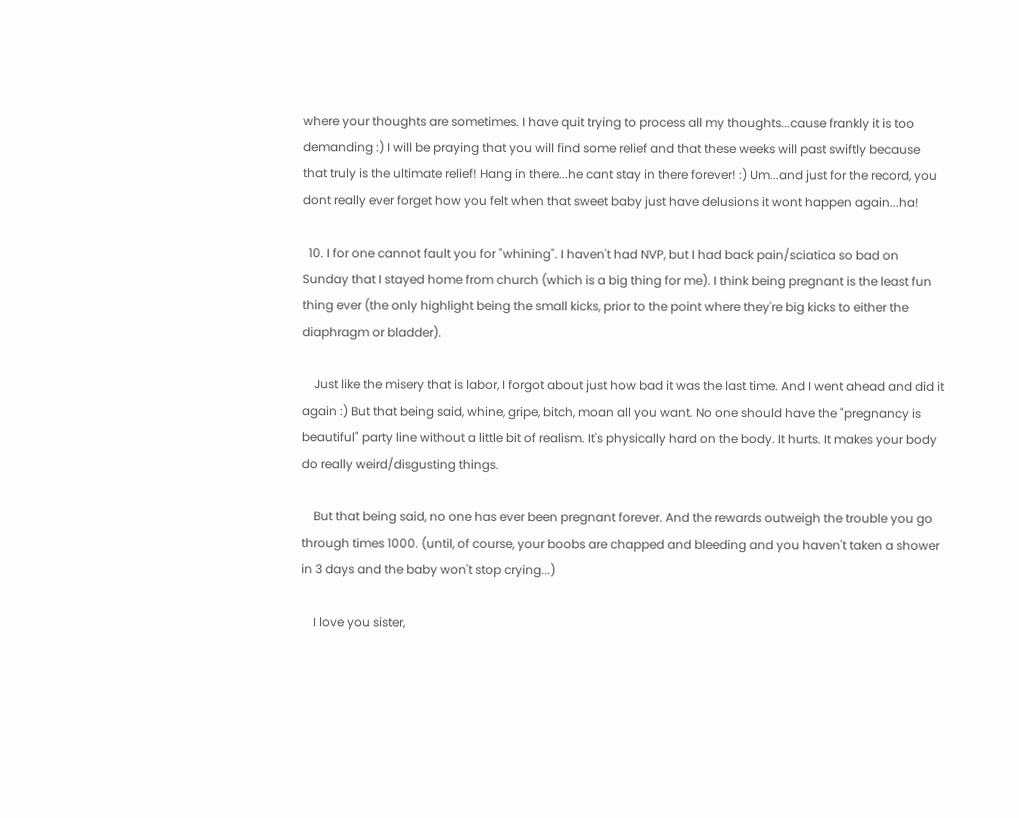where your thoughts are sometimes. I have quit trying to process all my thoughts...cause frankly it is too demanding :) I will be praying that you will find some relief and that these weeks will past swiftly because that truly is the ultimate relief! Hang in there...he cant stay in there forever! :) Um...and just for the record, you dont really ever forget how you felt when that sweet baby just have delusions it wont happen again...ha!

  10. I for one cannot fault you for "whining". I haven't had NVP, but I had back pain/sciatica so bad on Sunday that I stayed home from church (which is a big thing for me). I think being pregnant is the least fun thing ever (the only highlight being the small kicks, prior to the point where they're big kicks to either the diaphragm or bladder).

    Just like the misery that is labor, I forgot about just how bad it was the last time. And I went ahead and did it again :) But that being said, whine, gripe, bitch, moan all you want. No one should have the "pregnancy is beautiful" party line without a little bit of realism. It's physically hard on the body. It hurts. It makes your body do really weird/disgusting things.

    But that being said, no one has ever been pregnant forever. And the rewards outweigh the trouble you go through times 1000. (until, of course, your boobs are chapped and bleeding and you haven't taken a shower in 3 days and the baby won't stop crying...)

    I love you sister,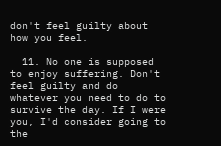don't feel guilty about how you feel.

  11. No one is supposed to enjoy suffering. Don't feel guilty and do whatever you need to do to survive the day. If I were you, I'd consider going to the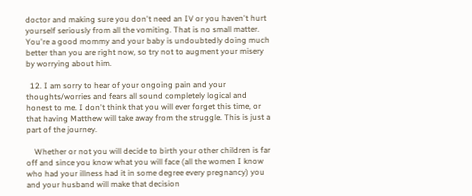doctor and making sure you don't need an IV or you haven't hurt yourself seriously from all the vomiting. That is no small matter. You're a good mommy and your baby is undoubtedly doing much better than you are right now, so try not to augment your misery by worrying about him.

  12. I am sorry to hear of your ongoing pain and your thoughts/worries and fears all sound completely logical and honest to me. I don't think that you will ever forget this time, or that having Matthew will take away from the struggle. This is just a part of the journey.

    Whether or not you will decide to birth your other children is far off and since you know what you will face (all the women I know who had your illness had it in some degree every pregnancy) you and your husband will make that decision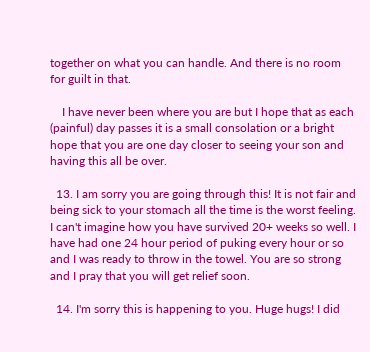together on what you can handle. And there is no room for guilt in that.

    I have never been where you are but I hope that as each (painful) day passes it is a small consolation or a bright hope that you are one day closer to seeing your son and having this all be over.

  13. I am sorry you are going through this! It is not fair and being sick to your stomach all the time is the worst feeling. I can't imagine how you have survived 20+ weeks so well. I have had one 24 hour period of puking every hour or so and I was ready to throw in the towel. You are so strong and I pray that you will get relief soon.

  14. I'm sorry this is happening to you. Huge hugs! I did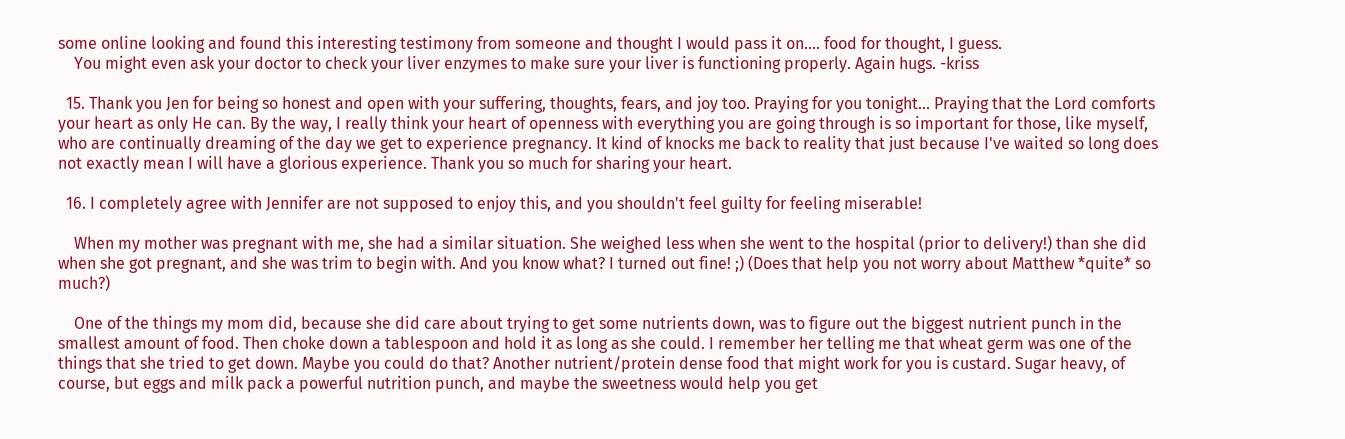some online looking and found this interesting testimony from someone and thought I would pass it on.... food for thought, I guess.
    You might even ask your doctor to check your liver enzymes to make sure your liver is functioning properly. Again hugs. -kriss

  15. Thank you Jen for being so honest and open with your suffering, thoughts, fears, and joy too. Praying for you tonight... Praying that the Lord comforts your heart as only He can. By the way, I really think your heart of openness with everything you are going through is so important for those, like myself, who are continually dreaming of the day we get to experience pregnancy. It kind of knocks me back to reality that just because I've waited so long does not exactly mean I will have a glorious experience. Thank you so much for sharing your heart.

  16. I completely agree with Jennifer are not supposed to enjoy this, and you shouldn't feel guilty for feeling miserable!

    When my mother was pregnant with me, she had a similar situation. She weighed less when she went to the hospital (prior to delivery!) than she did when she got pregnant, and she was trim to begin with. And you know what? I turned out fine! ;) (Does that help you not worry about Matthew *quite* so much?)

    One of the things my mom did, because she did care about trying to get some nutrients down, was to figure out the biggest nutrient punch in the smallest amount of food. Then choke down a tablespoon and hold it as long as she could. I remember her telling me that wheat germ was one of the things that she tried to get down. Maybe you could do that? Another nutrient/protein dense food that might work for you is custard. Sugar heavy, of course, but eggs and milk pack a powerful nutrition punch, and maybe the sweetness would help you get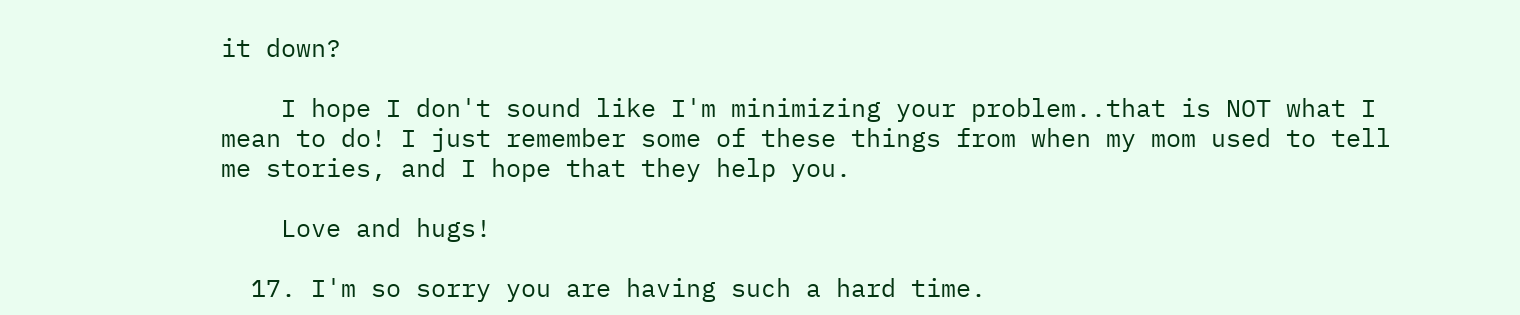it down?

    I hope I don't sound like I'm minimizing your problem..that is NOT what I mean to do! I just remember some of these things from when my mom used to tell me stories, and I hope that they help you.

    Love and hugs!

  17. I'm so sorry you are having such a hard time.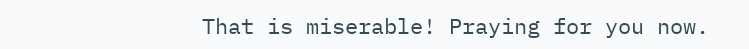That is miserable! Praying for you now.